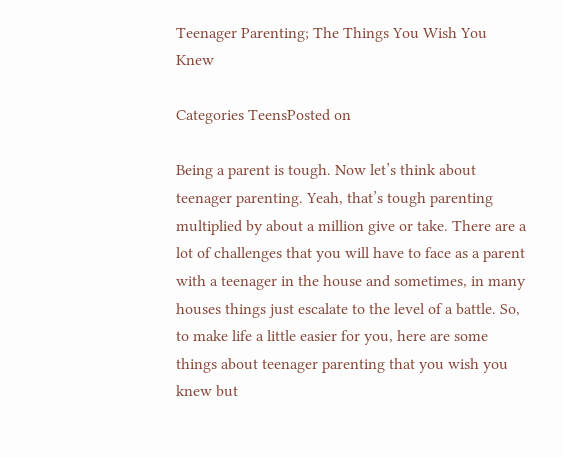Teenager Parenting; The Things You Wish You Knew

Categories TeensPosted on

Being a parent is tough. Now let’s think about teenager parenting. Yeah, that’s tough parenting multiplied by about a million give or take. There are a lot of challenges that you will have to face as a parent with a teenager in the house and sometimes, in many houses things just escalate to the level of a battle. So, to make life a little easier for you, here are some things about teenager parenting that you wish you knew but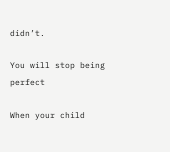didn’t.

You will stop being perfect

When your child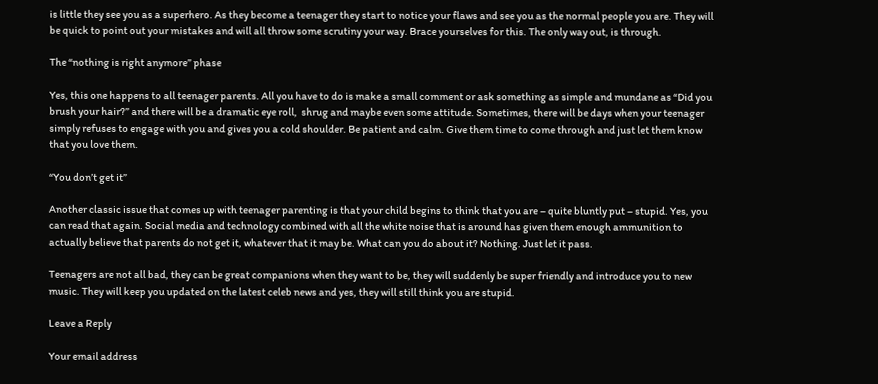is little they see you as a superhero. As they become a teenager they start to notice your flaws and see you as the normal people you are. They will be quick to point out your mistakes and will all throw some scrutiny your way. Brace yourselves for this. The only way out, is through.

The “nothing is right anymore” phase

Yes, this one happens to all teenager parents. All you have to do is make a small comment or ask something as simple and mundane as “Did you brush your hair?” and there will be a dramatic eye roll,  shrug and maybe even some attitude. Sometimes, there will be days when your teenager simply refuses to engage with you and gives you a cold shoulder. Be patient and calm. Give them time to come through and just let them know that you love them.

“You don’t get it”

Another classic issue that comes up with teenager parenting is that your child begins to think that you are – quite bluntly put – stupid. Yes, you can read that again. Social media and technology combined with all the white noise that is around has given them enough ammunition to actually believe that parents do not get it, whatever that it may be. What can you do about it? Nothing. Just let it pass.

Teenagers are not all bad, they can be great companions when they want to be, they will suddenly be super friendly and introduce you to new music. They will keep you updated on the latest celeb news and yes, they will still think you are stupid.

Leave a Reply

Your email address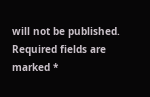will not be published. Required fields are marked *